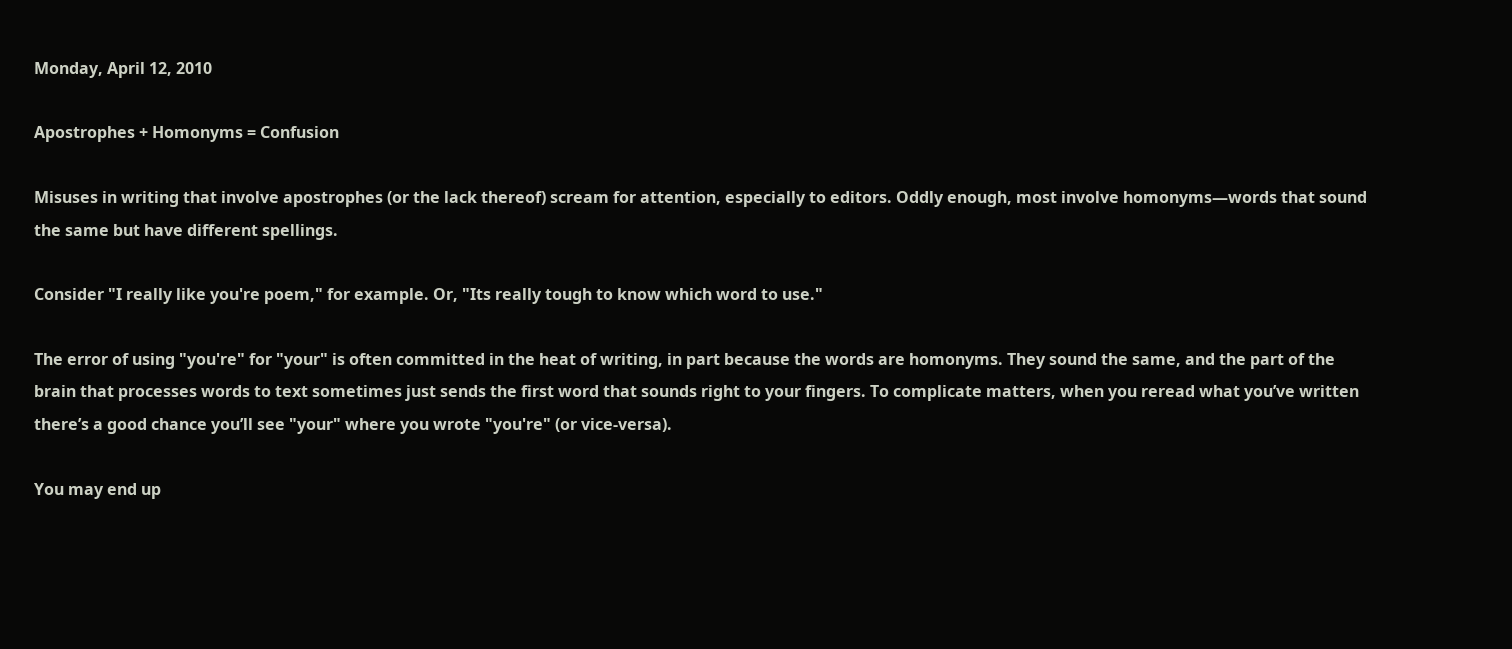Monday, April 12, 2010

Apostrophes + Homonyms = Confusion

Misuses in writing that involve apostrophes (or the lack thereof) scream for attention, especially to editors. Oddly enough, most involve homonyms—words that sound the same but have different spellings.

Consider "I really like you're poem," for example. Or, "Its really tough to know which word to use."

The error of using "you're" for "your" is often committed in the heat of writing, in part because the words are homonyms. They sound the same, and the part of the brain that processes words to text sometimes just sends the first word that sounds right to your fingers. To complicate matters, when you reread what you’ve written there’s a good chance you’ll see "your" where you wrote "you're" (or vice-versa).

You may end up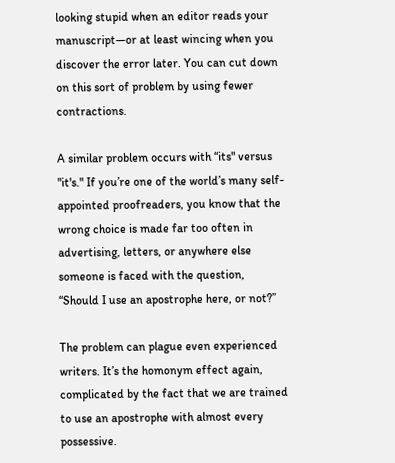looking stupid when an editor reads your manuscript—or at least wincing when you discover the error later. You can cut down on this sort of problem by using fewer contractions.

A similar problem occurs with “its" versus "it's." If you’re one of the world’s many self-appointed proofreaders, you know that the wrong choice is made far too often in advertising, letters, or anywhere else someone is faced with the question, “Should I use an apostrophe here, or not?”

The problem can plague even experienced writers. It’s the homonym effect again, complicated by the fact that we are trained to use an apostrophe with almost every possessive.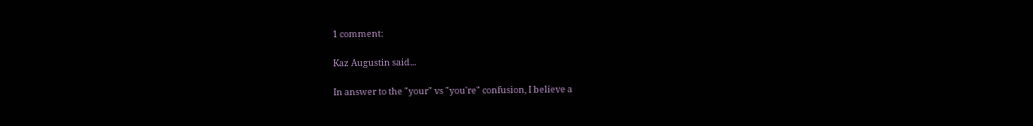1 comment:

Kaz Augustin said...

In answer to the "your" vs "you're" confusion, I believe a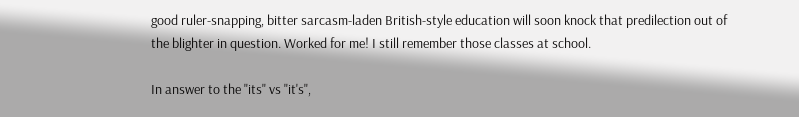good ruler-snapping, bitter sarcasm-laden British-style education will soon knock that predilection out of the blighter in question. Worked for me! I still remember those classes at school.

In answer to the "its" vs "it's",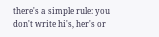there's a simple rule: you don't write hi's, her's or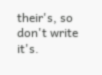their's, so don't write it's.